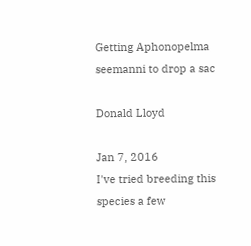Getting Aphonopelma seemanni to drop a sac

Donald Lloyd

Jan 7, 2016
I've tried breeding this species a few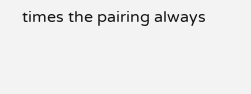times the pairing always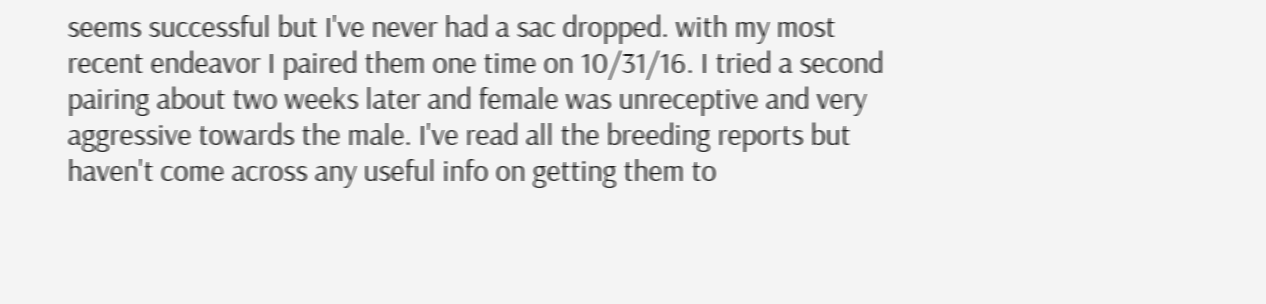seems successful but I've never had a sac dropped. with my most recent endeavor I paired them one time on 10/31/16. I tried a second pairing about two weeks later and female was unreceptive and very aggressive towards the male. I've read all the breeding reports but haven't come across any useful info on getting them to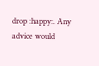drop :happy:. Any advice would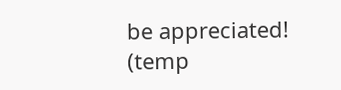be appreciated! (temp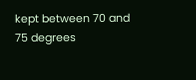kept between 70 and 75 degrees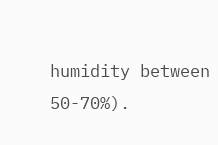humidity between 50-70%).